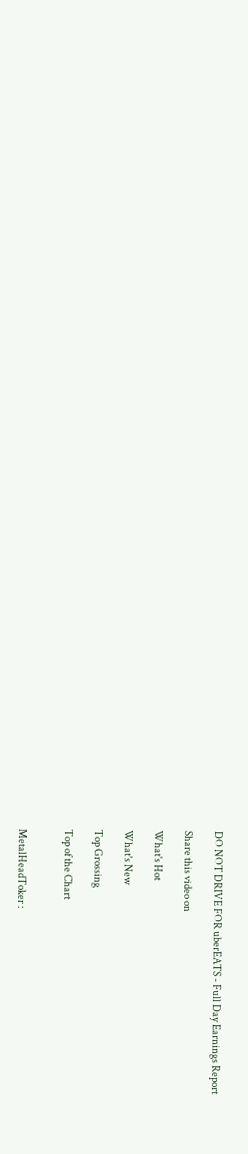DO NOT DRIVE FOR uberEATS - Full Day Earnings Report

Share this video on

What's Hot

What's New

Top Grossing

Top of the Chart


MetalHeadToker :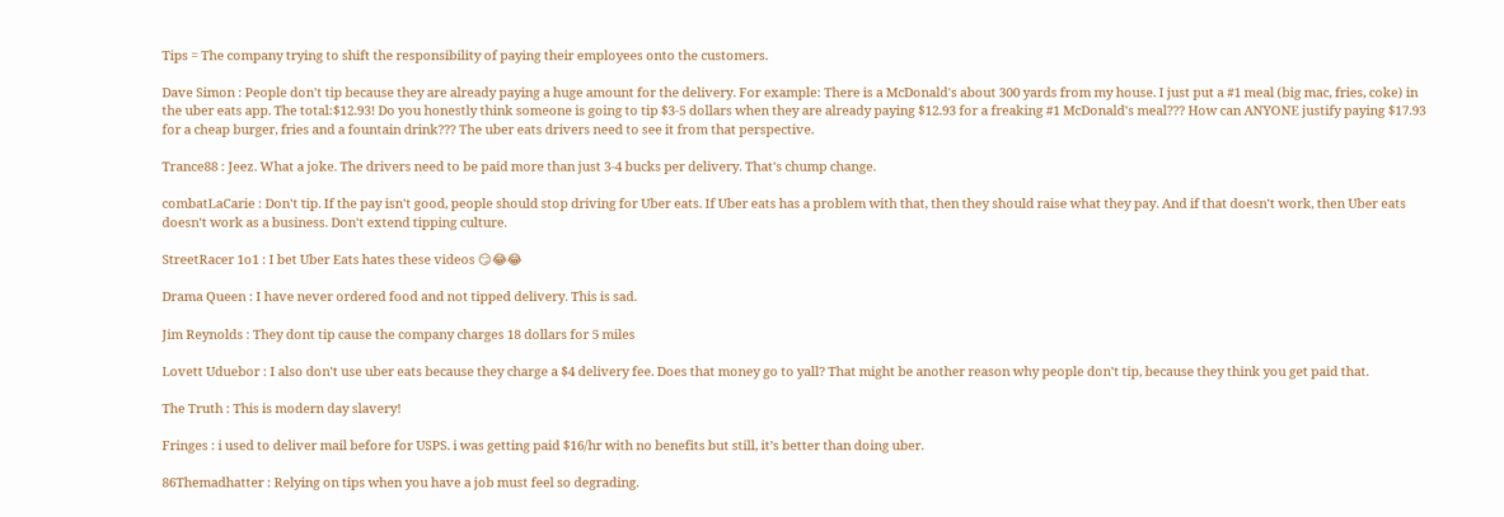Tips = The company trying to shift the responsibility of paying their employees onto the customers.

Dave Simon : People don't tip because they are already paying a huge amount for the delivery. For example: There is a McDonald's about 300 yards from my house. I just put a #1 meal (big mac, fries, coke) in the uber eats app. The total:$12.93! Do you honestly think someone is going to tip $3-5 dollars when they are already paying $12.93 for a freaking #1 McDonald's meal??? How can ANYONE justify paying $17.93 for a cheap burger, fries and a fountain drink??? The uber eats drivers need to see it from that perspective.

Trance88 : Jeez. What a joke. The drivers need to be paid more than just 3-4 bucks per delivery. That's chump change.

combatLaCarie : Don't tip. If the pay isn't good, people should stop driving for Uber eats. If Uber eats has a problem with that, then they should raise what they pay. And if that doesn't work, then Uber eats doesn't work as a business. Don't extend tipping culture.

StreetRacer 1o1 : I bet Uber Eats hates these videos 😏😂😂

Drama Queen : I have never ordered food and not tipped delivery. This is sad.

Jim Reynolds : They dont tip cause the company charges 18 dollars for 5 miles

Lovett Uduebor : I also don't use uber eats because they charge a $4 delivery fee. Does that money go to yall? That might be another reason why people don't tip, because they think you get paid that.

The Truth : This is modern day slavery!

Fringes : i used to deliver mail before for USPS. i was getting paid $16/hr with no benefits but still, it’s better than doing uber.

86Themadhatter : Relying on tips when you have a job must feel so degrading.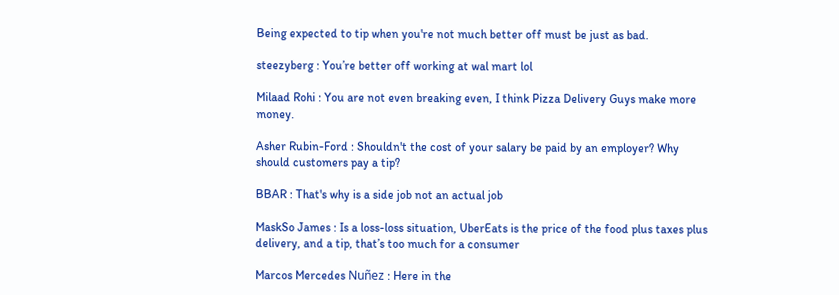Being expected to tip when you're not much better off must be just as bad.

steezyberg : You’re better off working at wal mart lol

Milaad Rohi : You are not even breaking even, I think Pizza Delivery Guys make more money.

Asher Rubin-Ford : Shouldn't the cost of your salary be paid by an employer? Why should customers pay a tip?

BBAR : That's why is a side job not an actual job

MaskSo James : Is a loss-loss situation, UberEats is the price of the food plus taxes plus delivery, and a tip, that’s too much for a consumer

Marcos Mercedes Nuñez : Here in the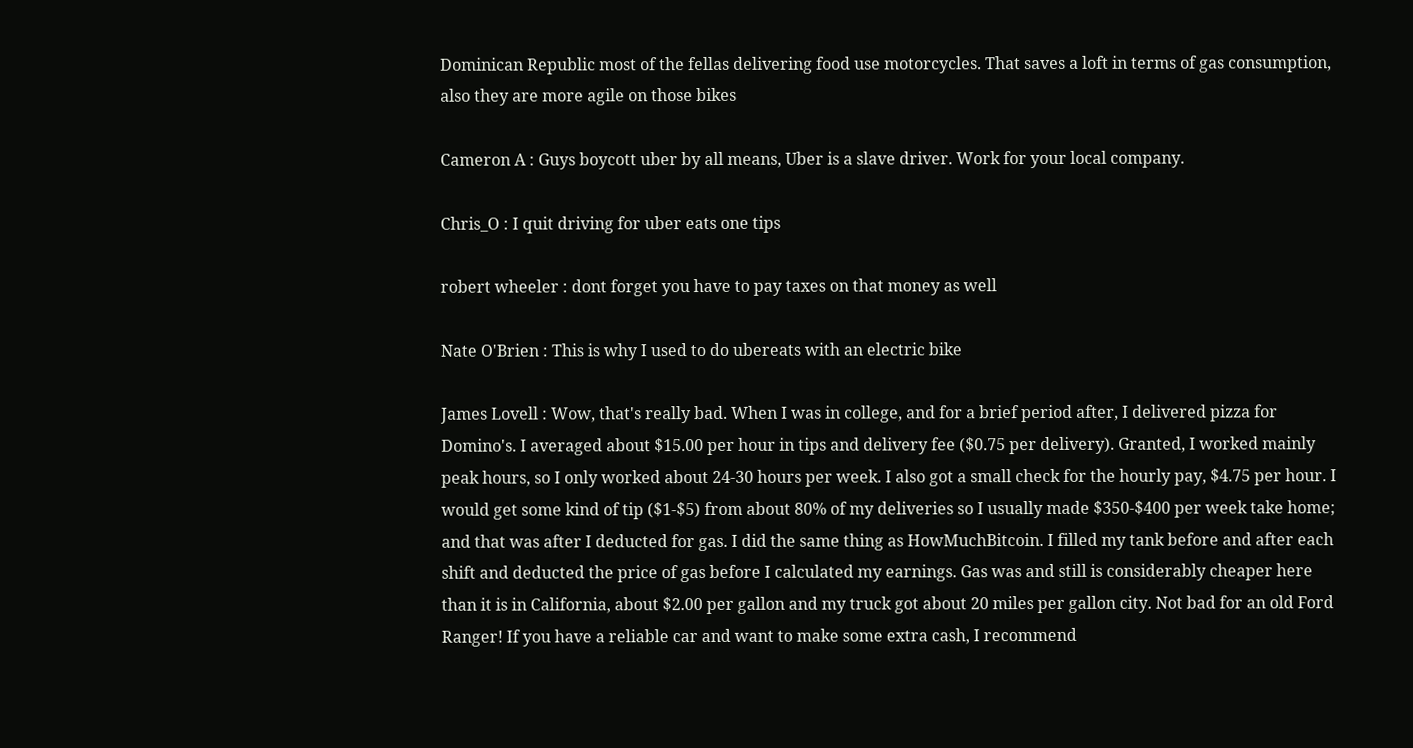Dominican Republic most of the fellas delivering food use motorcycles. That saves a loft in terms of gas consumption, also they are more agile on those bikes

Cameron A : Guys boycott uber by all means, Uber is a slave driver. Work for your local company.

Chris_O : I quit driving for uber eats one tips

robert wheeler : dont forget you have to pay taxes on that money as well

Nate O'Brien : This is why I used to do ubereats with an electric bike

James Lovell : Wow, that's really bad. When I was in college, and for a brief period after, I delivered pizza for Domino's. I averaged about $15.00 per hour in tips and delivery fee ($0.75 per delivery). Granted, I worked mainly peak hours, so I only worked about 24-30 hours per week. I also got a small check for the hourly pay, $4.75 per hour. I would get some kind of tip ($1-$5) from about 80% of my deliveries so I usually made $350-$400 per week take home; and that was after I deducted for gas. I did the same thing as HowMuchBitcoin. I filled my tank before and after each shift and deducted the price of gas before I calculated my earnings. Gas was and still is considerably cheaper here than it is in California, about $2.00 per gallon and my truck got about 20 miles per gallon city. Not bad for an old Ford Ranger! If you have a reliable car and want to make some extra cash, I recommend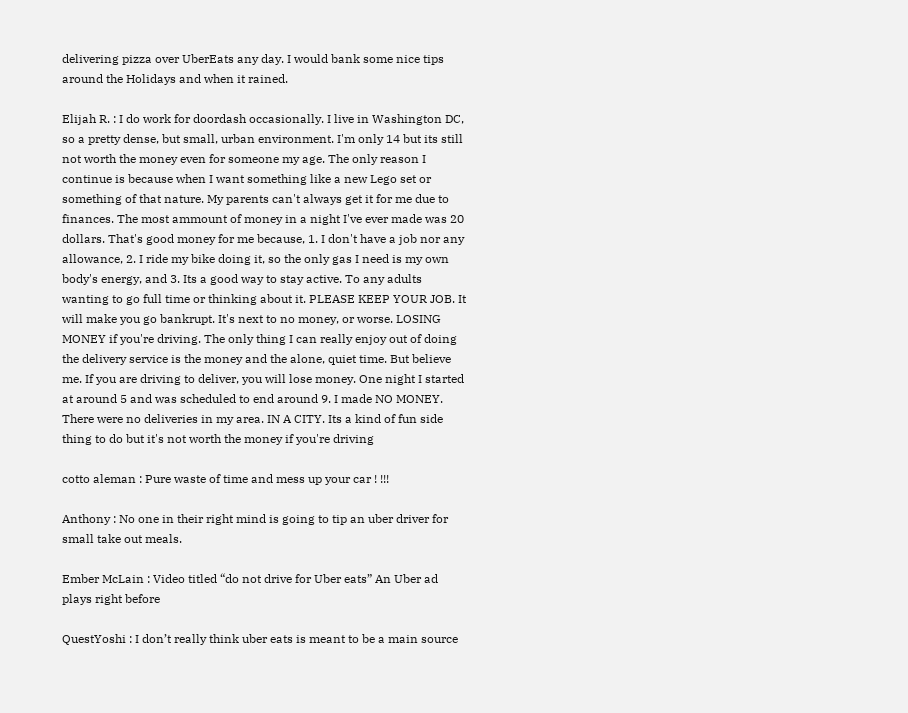delivering pizza over UberEats any day. I would bank some nice tips around the Holidays and when it rained.

Elijah R. : I do work for doordash occasionally. I live in Washington DC, so a pretty dense, but small, urban environment. I'm only 14 but its still not worth the money even for someone my age. The only reason I continue is because when I want something like a new Lego set or something of that nature. My parents can't always get it for me due to finances. The most ammount of money in a night I've ever made was 20 dollars. That's good money for me because, 1. I don't have a job nor any allowance, 2. I ride my bike doing it, so the only gas I need is my own body's energy, and 3. Its a good way to stay active. To any adults wanting to go full time or thinking about it. PLEASE KEEP YOUR JOB. It will make you go bankrupt. It's next to no money, or worse. LOSING MONEY if you're driving. The only thing I can really enjoy out of doing the delivery service is the money and the alone, quiet time. But believe me. If you are driving to deliver, you will lose money. One night I started at around 5 and was scheduled to end around 9. I made NO MONEY. There were no deliveries in my area. IN A CITY. Its a kind of fun side thing to do but it's not worth the money if you're driving

cotto aleman : Pure waste of time and mess up your car ! !!!

Anthony : No one in their right mind is going to tip an uber driver for small take out meals.

Ember McLain : Video titled “do not drive for Uber eats” An Uber ad plays right before

QuestYoshi : I don’t really think uber eats is meant to be a main source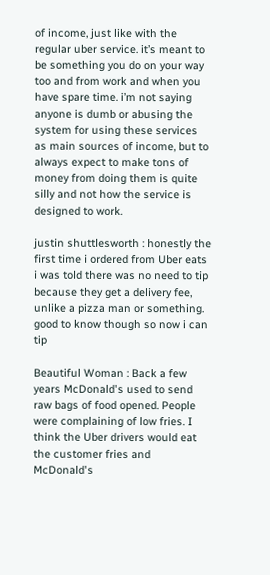of income, just like with the regular uber service. it’s meant to be something you do on your way too and from work and when you have spare time. i’m not saying anyone is dumb or abusing the system for using these services as main sources of income, but to always expect to make tons of money from doing them is quite silly and not how the service is designed to work.

justin shuttlesworth : honestly the first time i ordered from Uber eats i was told there was no need to tip because they get a delivery fee, unlike a pizza man or something. good to know though so now i can tip

Beautiful Woman : Back a few years McDonald's used to send raw bags of food opened. People were complaining of low fries. I think the Uber drivers would eat the customer fries and McDonald's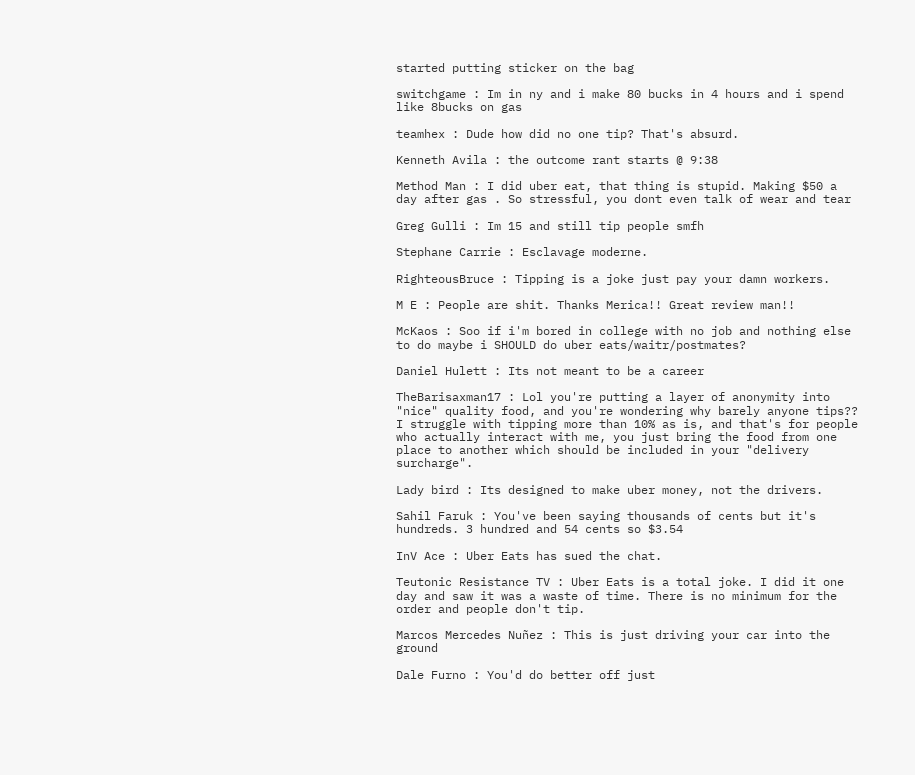started putting sticker on the bag

switchgame : Im in ny and i make 80 bucks in 4 hours and i spend like 8bucks on gas

teamhex : Dude how did no one tip? That's absurd.

Kenneth Avila : the outcome rant starts @ 9:38

Method Man : I did uber eat, that thing is stupid. Making $50 a day after gas . So stressful, you dont even talk of wear and tear

Greg Gulli : Im 15 and still tip people smfh

Stephane Carrie : Esclavage moderne.

RighteousBruce : Tipping is a joke just pay your damn workers.

M E : People are shit. Thanks Merica!! Great review man!!

McKaos : Soo if i'm bored in college with no job and nothing else to do maybe i SHOULD do uber eats/waitr/postmates?

Daniel Hulett : Its not meant to be a career

TheBarisaxman17 : Lol you're putting a layer of anonymity into "nice" quality food, and you're wondering why barely anyone tips?? I struggle with tipping more than 10% as is, and that's for people who actually interact with me, you just bring the food from one place to another which should be included in your "delivery surcharge".

Lady bird : Its designed to make uber money, not the drivers.

Sahil Faruk : You've been saying thousands of cents but it's hundreds. 3 hundred and 54 cents so $3.54

InV Ace : Uber Eats has sued the chat.

Teutonic Resistance TV : Uber Eats is a total joke. I did it one day and saw it was a waste of time. There is no minimum for the order and people don't tip.

Marcos Mercedes Nuñez : This is just driving your car into the ground

Dale Furno : You'd do better off just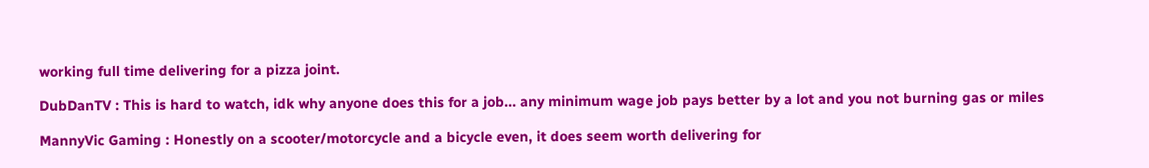working full time delivering for a pizza joint.

DubDanTV : This is hard to watch, idk why anyone does this for a job... any minimum wage job pays better by a lot and you not burning gas or miles

MannyVic Gaming : Honestly on a scooter/motorcycle and a bicycle even, it does seem worth delivering for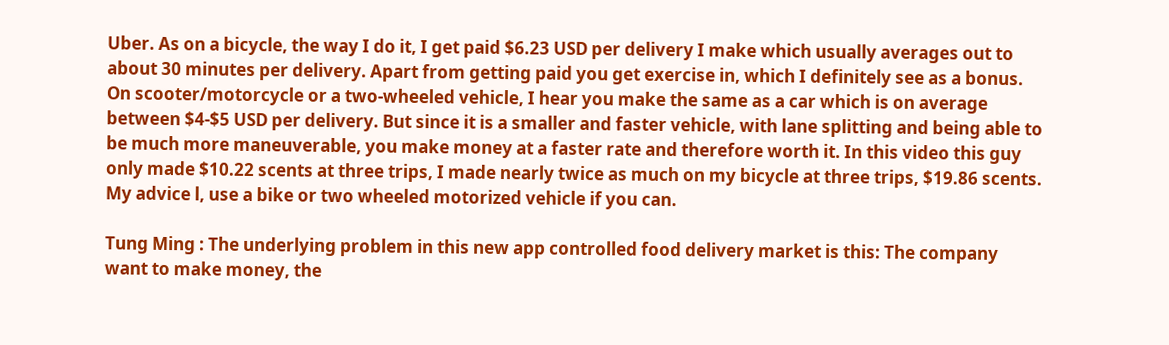Uber. As on a bicycle, the way I do it, I get paid $6.23 USD per delivery I make which usually averages out to about 30 minutes per delivery. Apart from getting paid you get exercise in, which I definitely see as a bonus. On scooter/motorcycle or a two-wheeled vehicle, I hear you make the same as a car which is on average between $4-$5 USD per delivery. But since it is a smaller and faster vehicle, with lane splitting and being able to be much more maneuverable, you make money at a faster rate and therefore worth it. In this video this guy only made $10.22 scents at three trips, I made nearly twice as much on my bicycle at three trips, $19.86 scents. My advice l, use a bike or two wheeled motorized vehicle if you can.

Tung Ming : The underlying problem in this new app controlled food delivery market is this: The company want to make money, the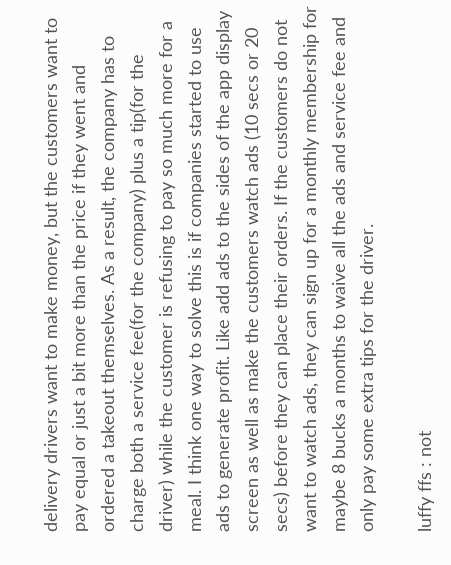delivery drivers want to make money, but the customers want to pay equal or just a bit more than the price if they went and ordered a takeout themselves. As a result, the company has to charge both a service fee(for the company) plus a tip(for the driver) while the customer is refusing to pay so much more for a meal. I think one way to solve this is if companies started to use ads to generate profit. Like add ads to the sides of the app display screen as well as make the customers watch ads (10 secs or 20 secs) before they can place their orders. If the customers do not want to watch ads, they can sign up for a monthly membership for maybe 8 bucks a months to waive all the ads and service fee and only pay some extra tips for the driver.

luffy ffs : not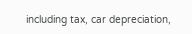including tax, car depreciation,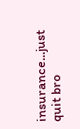insurance...just quit bro